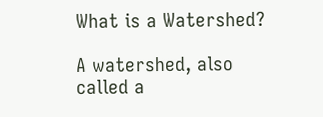What is a Watershed?

A watershed, also called a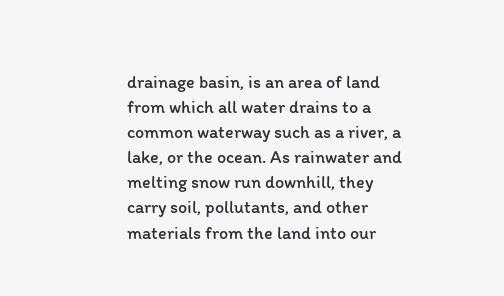drainage basin, is an area of land from which all water drains to a common waterway such as a river, a lake, or the ocean. As rainwater and melting snow run downhill, they carry soil, pollutants, and other materials from the land into our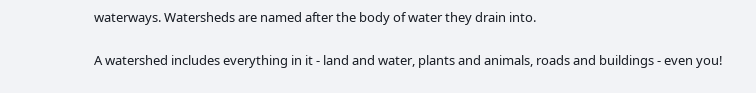waterways. Watersheds are named after the body of water they drain into.

A watershed includes everything in it - land and water, plants and animals, roads and buildings - even you!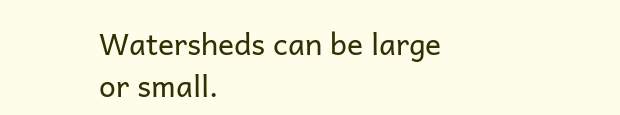Watersheds can be large or small.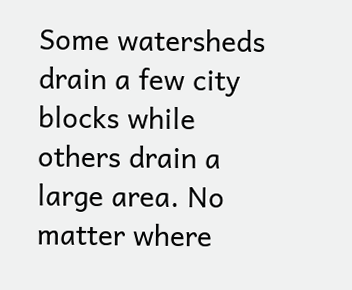Some watersheds drain a few city blocks while others drain a large area. No matter where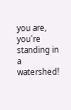you are, you're standing in a watershed!